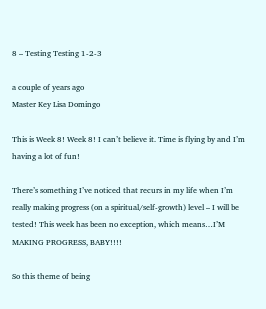8 – Testing Testing 1-2-3

a couple of years ago
Master Key Lisa Domingo

This is Week 8! Week 8! I can’t believe it. Time is flying by and I’m having a lot of fun!

There’s something I’ve noticed that recurs in my life when I’m really making progress (on a spiritual/self-growth) level – I will be tested! This week has been no exception, which means…I’M MAKING PROGRESS, BABY!!!!

So this theme of being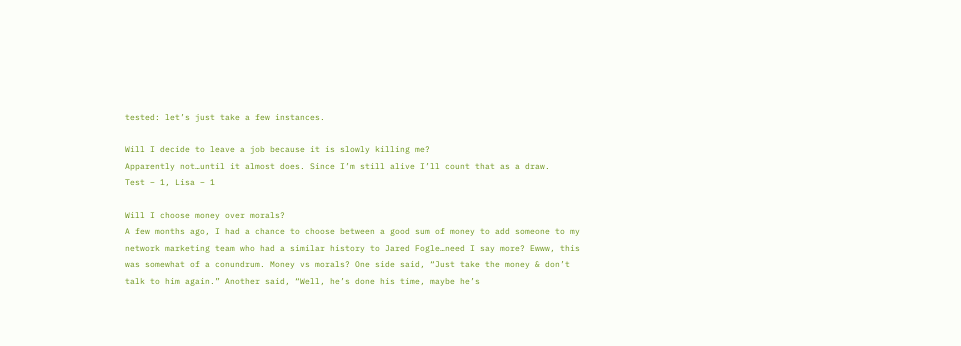tested: let’s just take a few instances.

Will I decide to leave a job because it is slowly killing me?
Apparently not…until it almost does. Since I’m still alive I’ll count that as a draw.
Test – 1, Lisa – 1

Will I choose money over morals?
A few months ago, I had a chance to choose between a good sum of money to add someone to my network marketing team who had a similar history to Jared Fogle…need I say more? Ewww, this was somewhat of a conundrum. Money vs morals? One side said, “Just take the money & don’t talk to him again.” Another said, “Well, he’s done his time, maybe he’s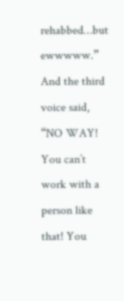rehabbed…but ewwwww.” And the third voice said, “NO WAY! You can’t work with a person like that! You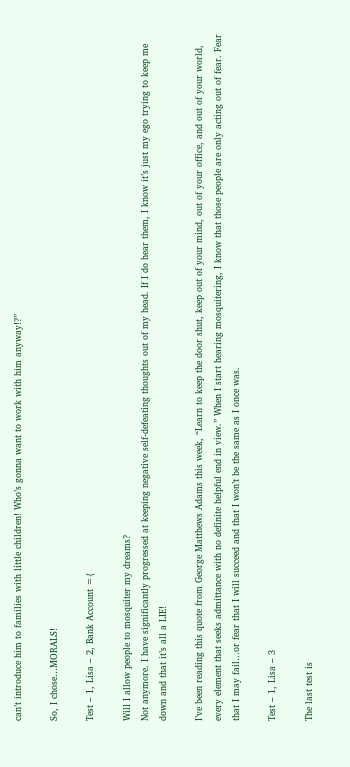can’t introduce him to families with little children! Who’s gonna want to work with him anyway!?”

So, I chose…MORALS!

Test – 1, Lisa – 2, Bank Account ={

Will I allow people to mosquiter my dreams?
Not anymore. I have significantly progressed at keeping negative self-defeating thoughts out of my head. If I do hear them, I know it’s just my ego trying to keep me down and that it’s all a LIE!

I’ve been reading this quote from George Matthews Adams this week, “Learn to keep the door shut, keep out of your mind, out of your office, and out of your world, every element that seeks admittance with no definite helpful end in view.” When I start hearing mosquitering, I know that those people are only acting out of fear. Fear that I may fail…or fear that I will succeed and that I won’t be the same as I once was.

Test – 1, Lisa – 3

The last test is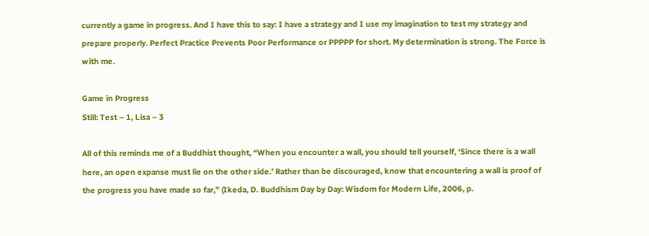currently a game in progress. And I have this to say: I have a strategy and I use my imagination to test my strategy and prepare properly. Perfect Practice Prevents Poor Performance or PPPPP for short. My determination is strong. The Force is with me.

Game in Progress
Still: Test – 1, Lisa – 3

All of this reminds me of a Buddhist thought, “When you encounter a wall, you should tell yourself, ‘Since there is a wall here, an open expanse must lie on the other side.’ Rather than be discouraged, know that encountering a wall is proof of the progress you have made so far,” (Ikeda, D. Buddhism Day by Day: Wisdom for Modern Life, 2006, p.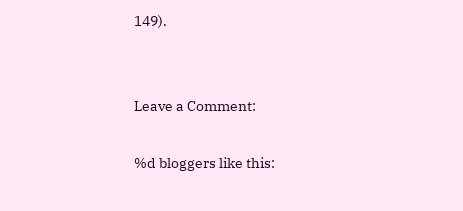149).


Leave a Comment:

%d bloggers like this: